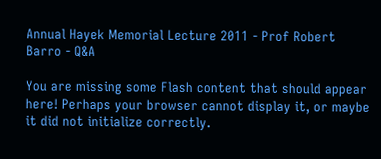Annual Hayek Memorial Lecture 2011 - Prof Robert Barro - Q&A

You are missing some Flash content that should appear here! Perhaps your browser cannot display it, or maybe it did not initialize correctly.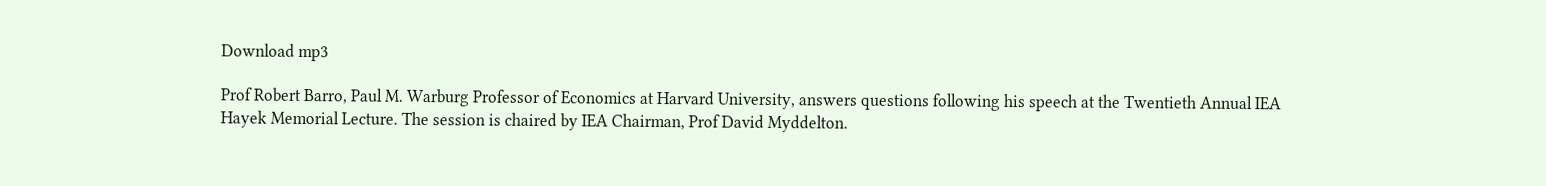Download mp3

Prof Robert Barro, Paul M. Warburg Professor of Economics at Harvard University, answers questions following his speech at the Twentieth Annual IEA Hayek Memorial Lecture. The session is chaired by IEA Chairman, Prof David Myddelton.